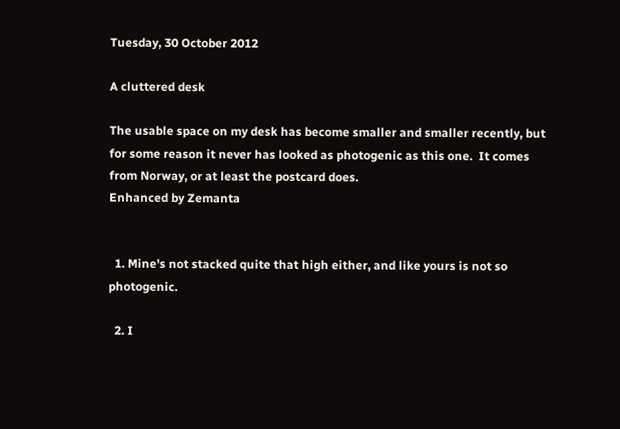Tuesday, 30 October 2012

A cluttered desk

The usable space on my desk has become smaller and smaller recently, but for some reason it never has looked as photogenic as this one.  It comes from Norway, or at least the postcard does.
Enhanced by Zemanta


  1. Mine's not stacked quite that high either, and like yours is not so photogenic.

  2. I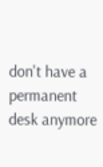don't have a permanent desk anymore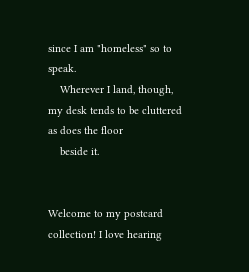since I am "homeless" so to speak.
    Wherever I land, though, my desk tends to be cluttered as does the floor
    beside it.


Welcome to my postcard collection! I love hearing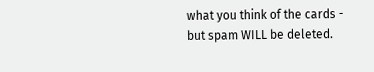what you think of the cards - but spam WILL be deleted.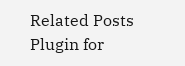Related Posts Plugin for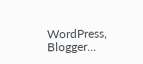WordPress, Blogger...